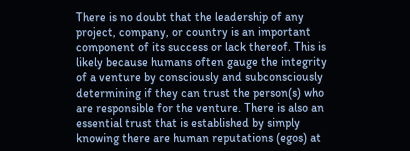There is no doubt that the leadership of any project, company, or country is an important component of its success or lack thereof. This is likely because humans often gauge the integrity of a venture by consciously and subconsciously determining if they can trust the person(s) who are responsible for the venture. There is also an essential trust that is established by simply knowing there are human reputations (egos) at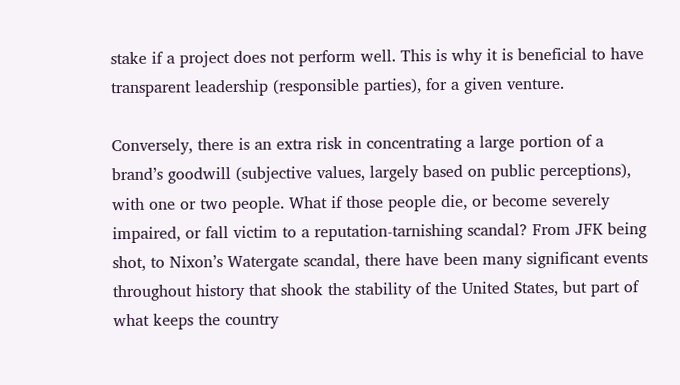stake if a project does not perform well. This is why it is beneficial to have transparent leadership (responsible parties), for a given venture.

Conversely, there is an extra risk in concentrating a large portion of a brand’s goodwill (subjective values, largely based on public perceptions), with one or two people. What if those people die, or become severely impaired, or fall victim to a reputation-tarnishing scandal? From JFK being shot, to Nixon’s Watergate scandal, there have been many significant events throughout history that shook the stability of the United States, but part of what keeps the country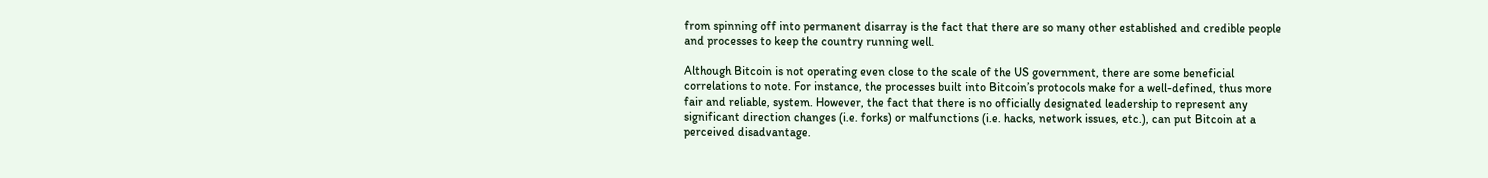from spinning off into permanent disarray is the fact that there are so many other established and credible people and processes to keep the country running well.

Although Bitcoin is not operating even close to the scale of the US government, there are some beneficial correlations to note. For instance, the processes built into Bitcoin’s protocols make for a well-defined, thus more fair and reliable, system. However, the fact that there is no officially designated leadership to represent any significant direction changes (i.e. forks) or malfunctions (i.e. hacks, network issues, etc.), can put Bitcoin at a perceived disadvantage.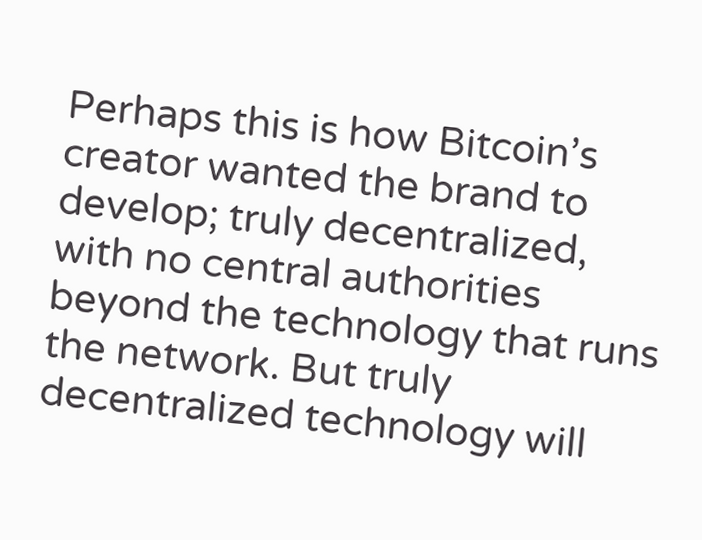Perhaps this is how Bitcoin’s creator wanted the brand to develop; truly decentralized, with no central authorities beyond the technology that runs the network. But truly decentralized technology will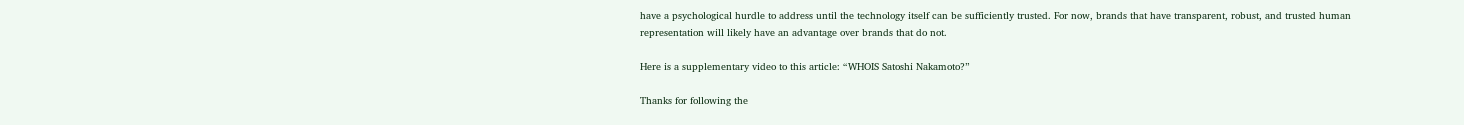have a psychological hurdle to address until the technology itself can be sufficiently trusted. For now, brands that have transparent, robust, and trusted human representation will likely have an advantage over brands that do not.

Here is a supplementary video to this article: “WHOIS Satoshi Nakamoto?”

Thanks for following the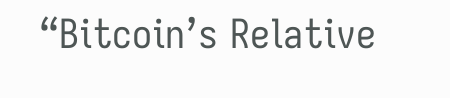“Bitcoin’s Relative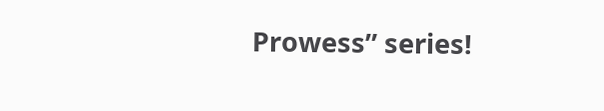Prowess” series!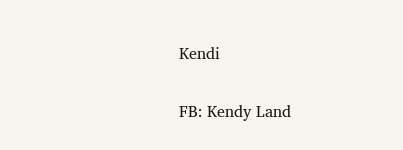Kendi


FB: Kendy Land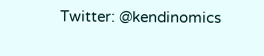Twitter: @kendinomics